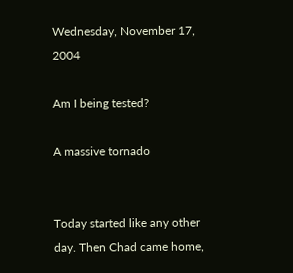Wednesday, November 17, 2004

Am I being tested?

A massive tornado


Today started like any other day. Then Chad came home,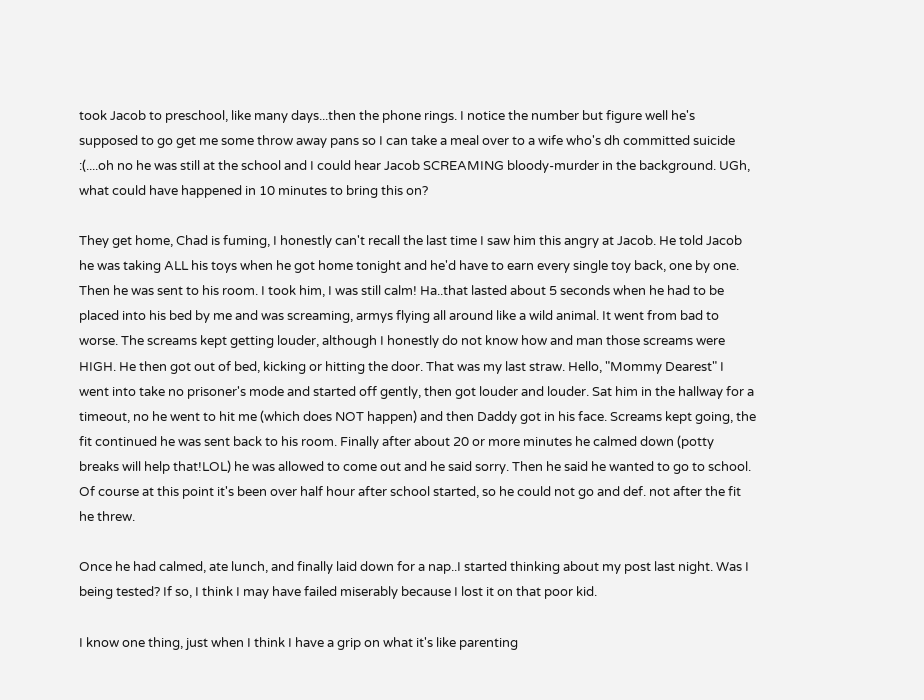took Jacob to preschool, like many days...then the phone rings. I notice the number but figure well he's supposed to go get me some throw away pans so I can take a meal over to a wife who's dh committed suicide :(....oh no he was still at the school and I could hear Jacob SCREAMING bloody-murder in the background. UGh, what could have happened in 10 minutes to bring this on?

They get home, Chad is fuming, I honestly can't recall the last time I saw him this angry at Jacob. He told Jacob he was taking ALL his toys when he got home tonight and he'd have to earn every single toy back, one by one. Then he was sent to his room. I took him, I was still calm! Ha..that lasted about 5 seconds when he had to be placed into his bed by me and was screaming, armys flying all around like a wild animal. It went from bad to worse. The screams kept getting louder, although I honestly do not know how and man those screams were HIGH. He then got out of bed, kicking or hitting the door. That was my last straw. Hello, "Mommy Dearest" I went into take no prisoner's mode and started off gently, then got louder and louder. Sat him in the hallway for a timeout, no he went to hit me (which does NOT happen) and then Daddy got in his face. Screams kept going, the fit continued he was sent back to his room. Finally after about 20 or more minutes he calmed down (potty breaks will help that!LOL) he was allowed to come out and he said sorry. Then he said he wanted to go to school. Of course at this point it's been over half hour after school started, so he could not go and def. not after the fit he threw.

Once he had calmed, ate lunch, and finally laid down for a nap..I started thinking about my post last night. Was I being tested? If so, I think I may have failed miserably because I lost it on that poor kid.

I know one thing, just when I think I have a grip on what it's like parenting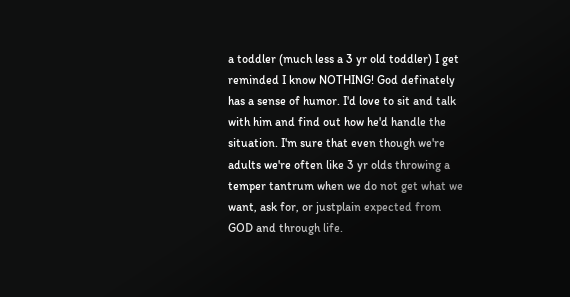a toddler (much less a 3 yr old toddler) I get reminded I know NOTHING! God definately has a sense of humor. I'd love to sit and talk with him and find out how he'd handle the situation. I'm sure that even though we're adults we're often like 3 yr olds throwing a temper tantrum when we do not get what we want, ask for, or justplain expected from GOD and through life.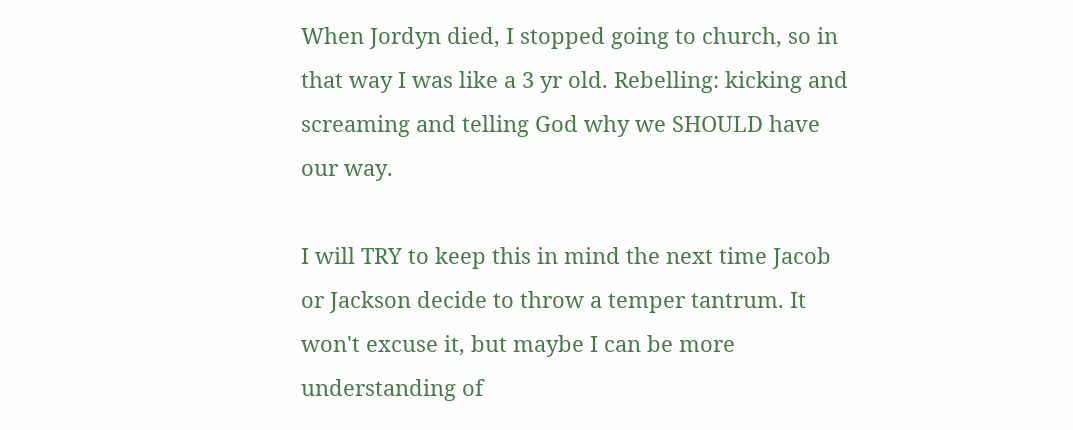When Jordyn died, I stopped going to church, so in that way I was like a 3 yr old. Rebelling: kicking and screaming and telling God why we SHOULD have our way.

I will TRY to keep this in mind the next time Jacob or Jackson decide to throw a temper tantrum. It won't excuse it, but maybe I can be more understanding of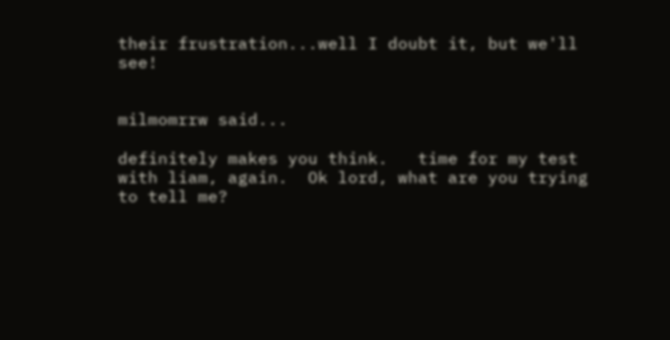their frustration...well I doubt it, but we'll see!


milmomrrw said...

definitely makes you think.   time for my test with liam, again.  Ok lord, what are you trying to tell me?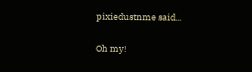pixiedustnme said...

Oh my!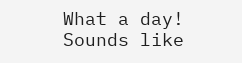What a day!  Sounds like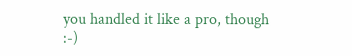you handled it like a pro, though :-)